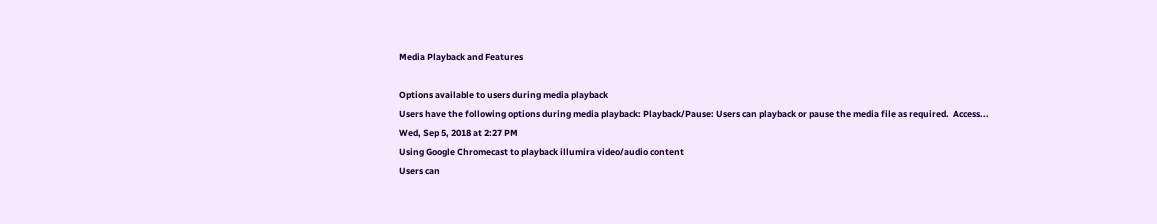Media Playback and Features

Options available to users during media playback
Users have the following options during media playback: Playback/Pause: Users can playback or pause the media file as required.  Access...
Wed, Sep 5, 2018 at 2:27 PM
Using Google Chromecast to playback illumira video/audio content
Users can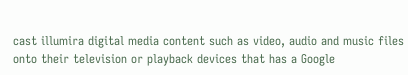cast illumira digital media content such as video, audio and music files onto their television or playback devices that has a Google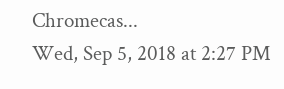Chromecas...
Wed, Sep 5, 2018 at 2:27 PM